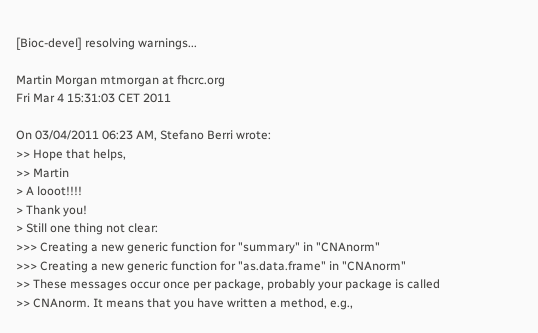[Bioc-devel] resolving warnings...

Martin Morgan mtmorgan at fhcrc.org
Fri Mar 4 15:31:03 CET 2011

On 03/04/2011 06:23 AM, Stefano Berri wrote:
>> Hope that helps,
>> Martin
> A looot!!!!
> Thank you!
> Still one thing not clear:
>>> Creating a new generic function for "summary" in "CNAnorm"
>>> Creating a new generic function for "as.data.frame" in "CNAnorm"
>> These messages occur once per package, probably your package is called
>> CNAnorm. It means that you have written a method, e.g.,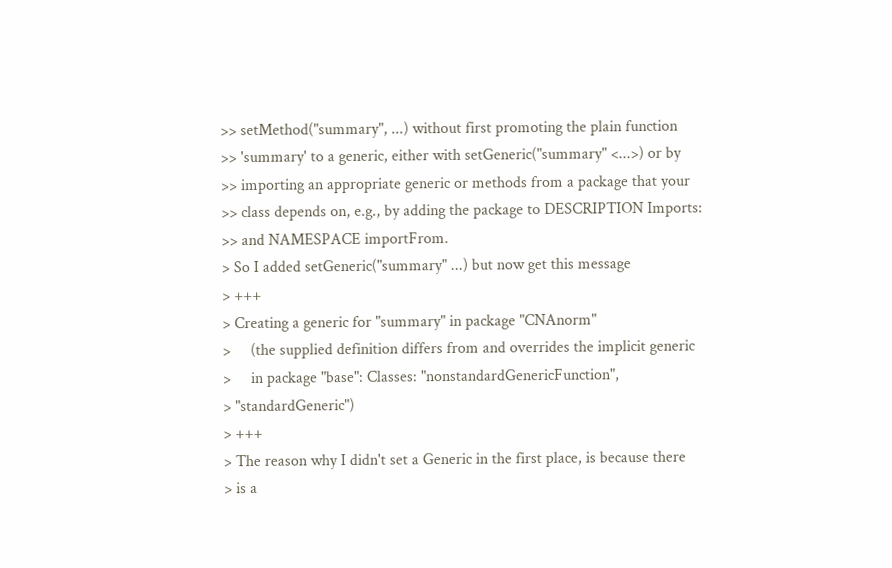>> setMethod("summary", ...) without first promoting the plain function
>> 'summary' to a generic, either with setGeneric("summary" <...>) or by
>> importing an appropriate generic or methods from a package that your
>> class depends on, e.g., by adding the package to DESCRIPTION Imports:
>> and NAMESPACE importFrom.
> So I added setGeneric("summary" ...) but now get this message
> +++
> Creating a generic for "summary" in package "CNAnorm"
>     (the supplied definition differs from and overrides the implicit generic
>     in package "base": Classes: "nonstandardGenericFunction",
> "standardGeneric")
> +++
> The reason why I didn't set a Generic in the first place, is because there
> is a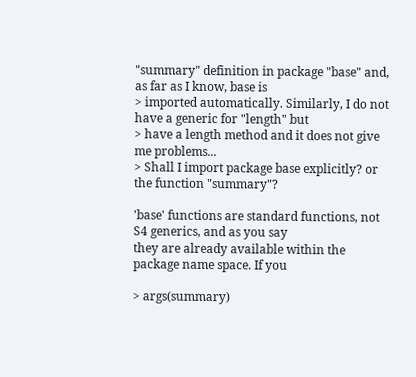"summary" definition in package "base" and, as far as I know, base is
> imported automatically. Similarly, I do not have a generic for "length" but
> have a length method and it does not give me problems...
> Shall I import package base explicitly? or the function "summary"?

'base' functions are standard functions, not S4 generics, and as you say
they are already available within the package name space. If you

> args(summary)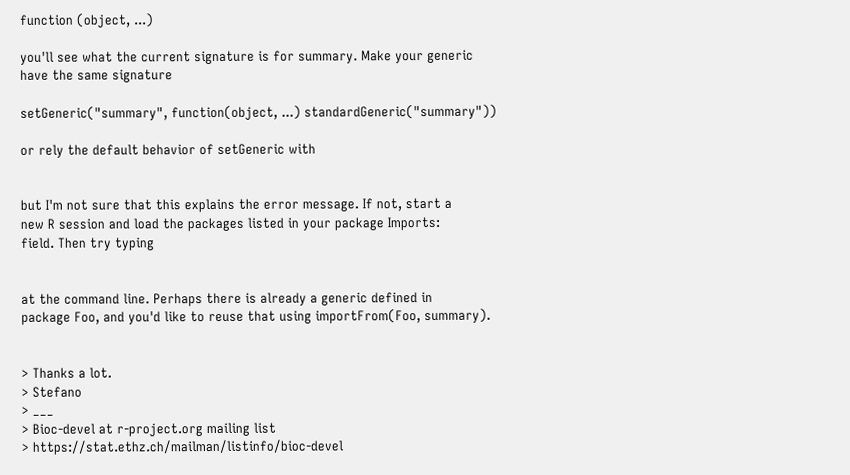function (object, ...)

you'll see what the current signature is for summary. Make your generic
have the same signature

setGeneric("summary", function(object, ...) standardGeneric("summary"))

or rely the default behavior of setGeneric with


but I'm not sure that this explains the error message. If not, start a
new R session and load the packages listed in your package Imports:
field. Then try typing


at the command line. Perhaps there is already a generic defined in
package Foo, and you'd like to reuse that using importFrom(Foo, summary).


> Thanks a lot.
> Stefano
> ___
> Bioc-devel at r-project.org mailing list
> https://stat.ethz.ch/mailman/listinfo/bioc-devel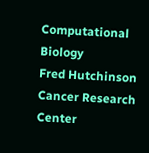Computational Biology
Fred Hutchinson Cancer Research Center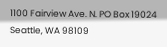1100 Fairview Ave. N. PO Box 19024 Seattle, WA 98109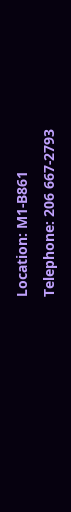Location: M1-B861
Telephone: 206 667-2793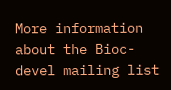More information about the Bioc-devel mailing list